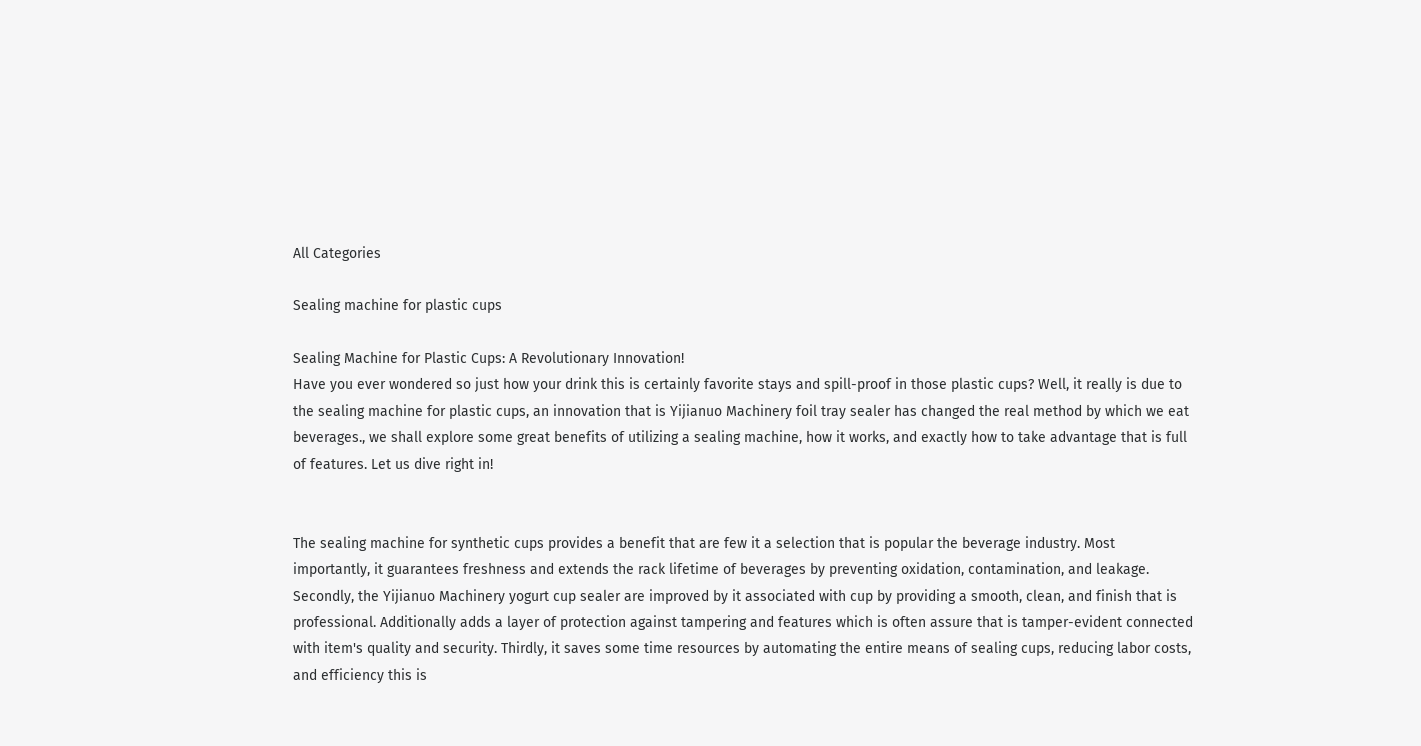All Categories

Sealing machine for plastic cups

Sealing Machine for Plastic Cups: A Revolutionary Innovation!
Have you ever wondered so just how your drink this is certainly favorite stays and spill-proof in those plastic cups? Well, it really is due to the sealing machine for plastic cups, an innovation that is Yijianuo Machinery foil tray sealer has changed the real method by which we eat beverages., we shall explore some great benefits of utilizing a sealing machine, how it works, and exactly how to take advantage that is full of features. Let us dive right in!


The sealing machine for synthetic cups provides a benefit that are few it a selection that is popular the beverage industry. Most importantly, it guarantees freshness and extends the rack lifetime of beverages by preventing oxidation, contamination, and leakage. Secondly, the Yijianuo Machinery yogurt cup sealer are improved by it associated with cup by providing a smooth, clean, and finish that is professional. Additionally adds a layer of protection against tampering and features which is often assure that is tamper-evident connected with item's quality and security. Thirdly, it saves some time resources by automating the entire means of sealing cups, reducing labor costs, and efficiency this is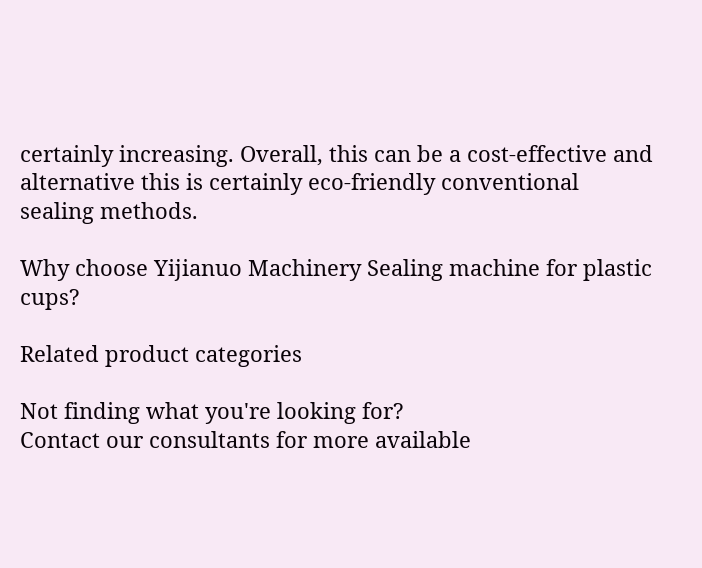certainly increasing. Overall, this can be a cost-effective and alternative this is certainly eco-friendly conventional sealing methods.

Why choose Yijianuo Machinery Sealing machine for plastic cups?

Related product categories

Not finding what you're looking for?
Contact our consultants for more available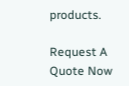products.

Request A Quote Now